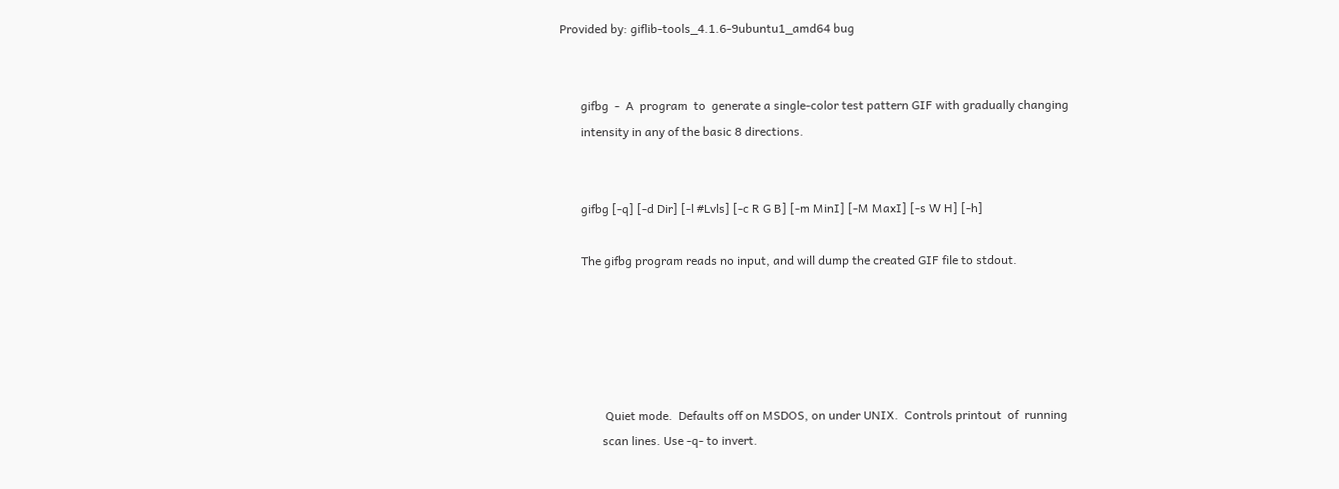Provided by: giflib-tools_4.1.6-9ubuntu1_amd64 bug


       gifbg  -  A  program  to  generate a single-color test pattern GIF with gradually changing
       intensity in any of the basic 8 directions.


       gifbg [-q] [-d Dir] [-l #Lvls] [-c R G B] [-m MinI] [-M MaxI] [-s W H] [-h]

       The gifbg program reads no input, and will dump the created GIF file to stdout.





               Quiet mode.  Defaults off on MSDOS, on under UNIX.  Controls printout  of  running
              scan lines. Use -q- to invert.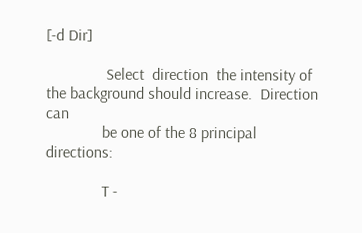[-d Dir]

               Select  direction  the intensity of the background should increase.  Direction can
              be one of the 8 principal directions:

              T -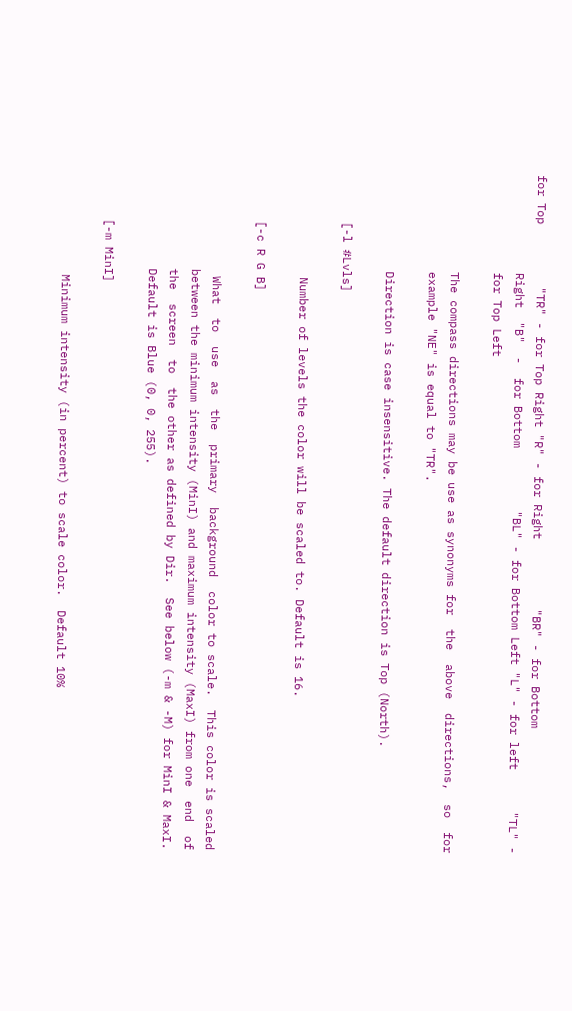for Top         "TR" - for Top Right "R" - for Right          "BR" - for Bottom
              Right  "B"  -  for Bottom         "BL" - for Bottom Left "L" - for left      "TL" -
              for Top Left

              The compass directions may be use as synonyms for  the  above  directions,  so  for
              example "NE" is equal to "TR".

              Direction is case insensitive. The default direction is Top (North).

       [-l #Lvls]

               Number of levels the color will be scaled to. Default is 16.

       [-c R G B]

               What  to  use  as  the  primary  background  color to scale.  This color is scaled
              between the minimum intensity (MinI) and maximum intensity (MaxI) from one  end  of
              the  screen  to  the other as defined by Dir.  See below (-m & -M) for MinI & MaxI.
              Default is Blue (0, 0, 255).

       [-m MinI]

               Minimum intensity (in percent) to scale color.  Default 10%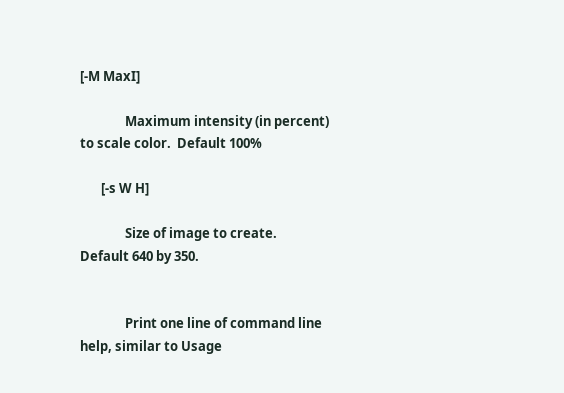[-M MaxI]

               Maximum intensity (in percent) to scale color.  Default 100%

       [-s W H]

               Size of image to create.  Default 640 by 350.


               Print one line of command line help, similar to Usage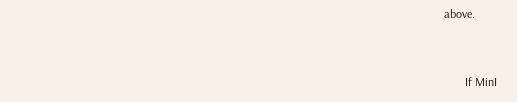above.


       If MinI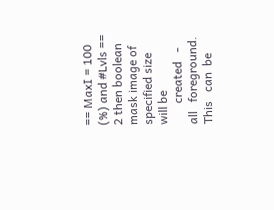== MaxI = 100 (%) and #Lvls == 2 then boolean mask image of specified size will be
       created   -   all   foreground.    This   can  be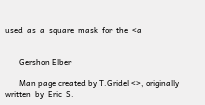used  as  a  square  mask  for  the  <a


       Gershon Elber

       Man page created by T.Gridel <>, originally  written  by  Eric  S.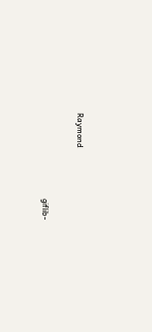Raymond

                                           giflib-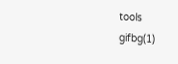tools                                  gifbg(1)